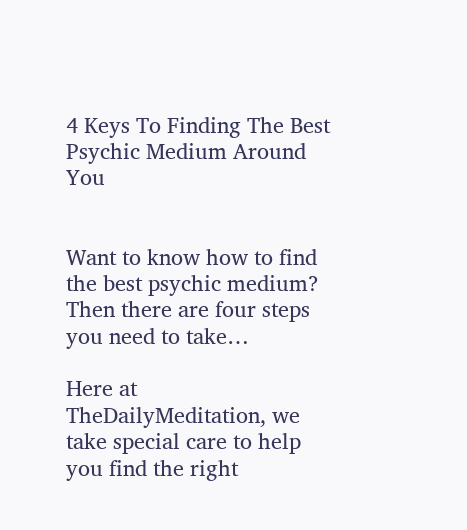4 Keys To Finding The Best Psychic Medium Around You


Want to know how to find the best psychic medium? Then there are four steps you need to take…

Here at TheDailyMeditation, we take special care to help you find the right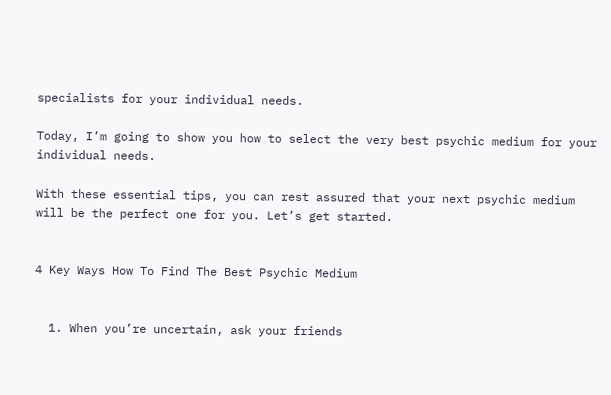specialists for your individual needs.

Today, I’m going to show you how to select the very best psychic medium for your individual needs.

With these essential tips, you can rest assured that your next psychic medium will be the perfect one for you. Let’s get started.


4 Key Ways How To Find The Best Psychic Medium


  1. When you’re uncertain, ask your friends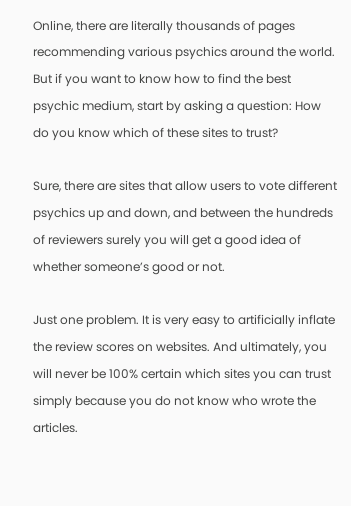Online, there are literally thousands of pages recommending various psychics around the world.  But if you want to know how to find the best psychic medium, start by asking a question: How do you know which of these sites to trust?

Sure, there are sites that allow users to vote different psychics up and down, and between the hundreds of reviewers surely you will get a good idea of whether someone’s good or not.

Just one problem. It is very easy to artificially inflate the review scores on websites. And ultimately, you will never be 100% certain which sites you can trust simply because you do not know who wrote the articles.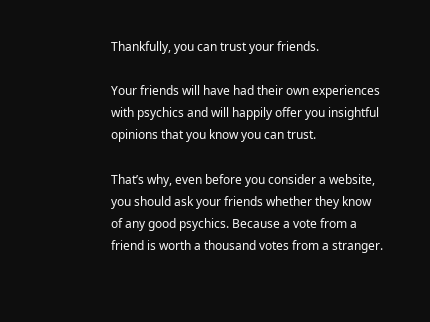Thankfully, you can trust your friends.

Your friends will have had their own experiences with psychics and will happily offer you insightful opinions that you know you can trust.

That’s why, even before you consider a website, you should ask your friends whether they know of any good psychics. Because a vote from a friend is worth a thousand votes from a stranger.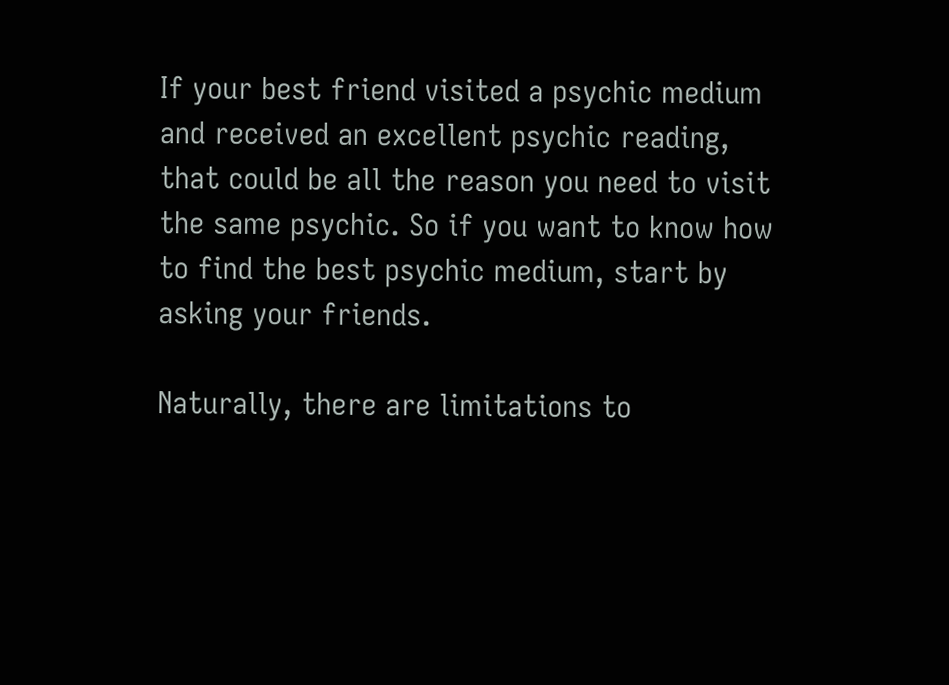If your best friend visited a psychic medium and received an excellent psychic reading, that could be all the reason you need to visit the same psychic. So if you want to know how to find the best psychic medium, start by asking your friends.

Naturally, there are limitations to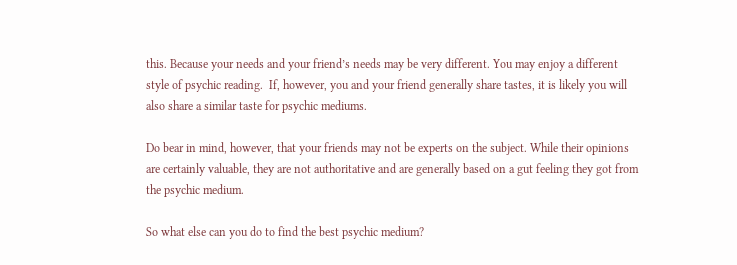this. Because your needs and your friend’s needs may be very different. You may enjoy a different style of psychic reading.  If, however, you and your friend generally share tastes, it is likely you will also share a similar taste for psychic mediums.

Do bear in mind, however, that your friends may not be experts on the subject. While their opinions are certainly valuable, they are not authoritative and are generally based on a gut feeling they got from the psychic medium.

So what else can you do to find the best psychic medium?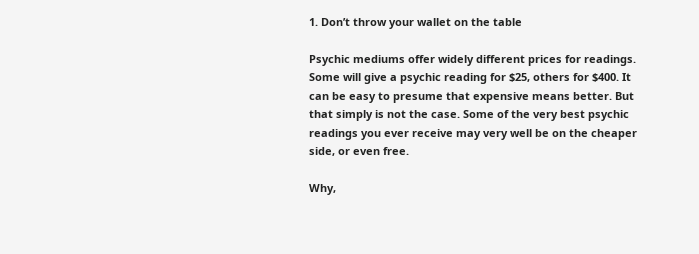1. Don’t throw your wallet on the table

Psychic mediums offer widely different prices for readings. Some will give a psychic reading for $25, others for $400. It can be easy to presume that expensive means better. But that simply is not the case. Some of the very best psychic readings you ever receive may very well be on the cheaper side, or even free.

Why,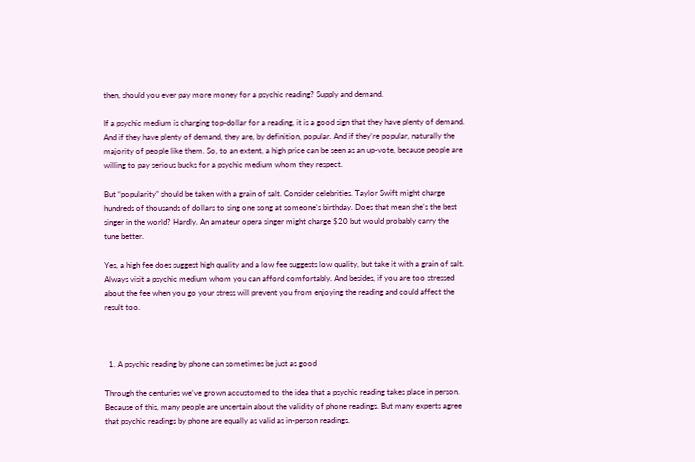then, should you ever pay more money for a psychic reading? Supply and demand.

If a psychic medium is charging top-dollar for a reading, it is a good sign that they have plenty of demand. And if they have plenty of demand, they are, by definition, popular. And if they’re popular, naturally the majority of people like them. So, to an extent, a high price can be seen as an up-vote, because people are willing to pay serious bucks for a psychic medium whom they respect.

But “popularity” should be taken with a grain of salt. Consider celebrities. Taylor Swift might charge hundreds of thousands of dollars to sing one song at someone’s birthday. Does that mean she’s the best singer in the world? Hardly. An amateur opera singer might charge $20 but would probably carry the tune better.

Yes, a high fee does suggest high quality and a low fee suggests low quality, but take it with a grain of salt. Always visit a psychic medium whom you can afford comfortably. And besides, if you are too stressed about the fee when you go your stress will prevent you from enjoying the reading and could affect the result too.



  1. A psychic reading by phone can sometimes be just as good

Through the centuries we’ve grown accustomed to the idea that a psychic reading takes place in person. Because of this, many people are uncertain about the validity of phone readings. But many experts agree that psychic readings by phone are equally as valid as in-person readings.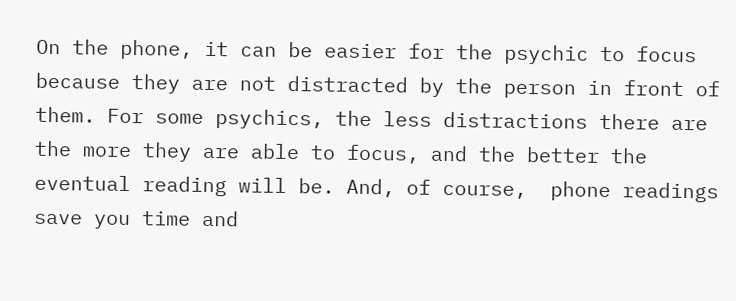On the phone, it can be easier for the psychic to focus because they are not distracted by the person in front of them. For some psychics, the less distractions there are the more they are able to focus, and the better the eventual reading will be. And, of course,  phone readings save you time and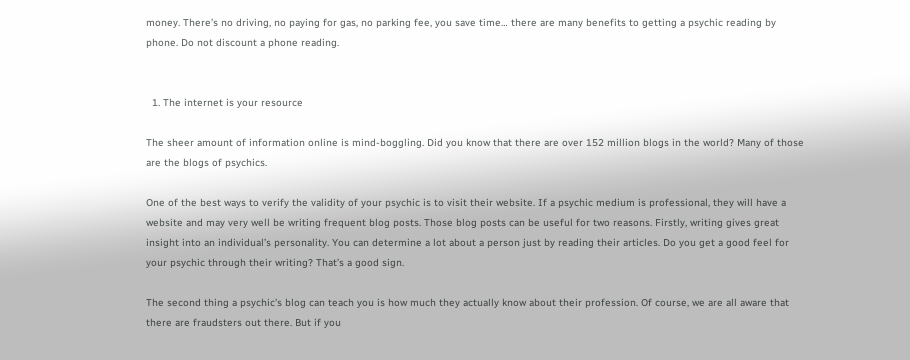money. There’s no driving, no paying for gas, no parking fee, you save time… there are many benefits to getting a psychic reading by phone. Do not discount a phone reading.


  1. The internet is your resource

The sheer amount of information online is mind-boggling. Did you know that there are over 152 million blogs in the world? Many of those are the blogs of psychics.

One of the best ways to verify the validity of your psychic is to visit their website. If a psychic medium is professional, they will have a website and may very well be writing frequent blog posts. Those blog posts can be useful for two reasons. Firstly, writing gives great insight into an individual’s personality. You can determine a lot about a person just by reading their articles. Do you get a good feel for your psychic through their writing? That’s a good sign.

The second thing a psychic’s blog can teach you is how much they actually know about their profession. Of course, we are all aware that there are fraudsters out there. But if you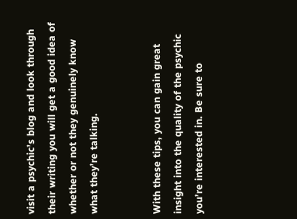visit a psychic’s blog and look through their writing you will get a good idea of whether or not they genuinely know what they’re talking.


With these tips, you can gain great insight into the quality of the psychic you’re interested in. Be sure to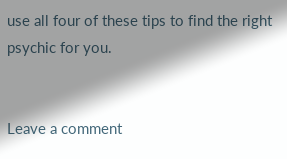use all four of these tips to find the right psychic for you.


Leave a comment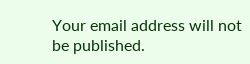Your email address will not be published.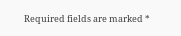Required fields are marked *